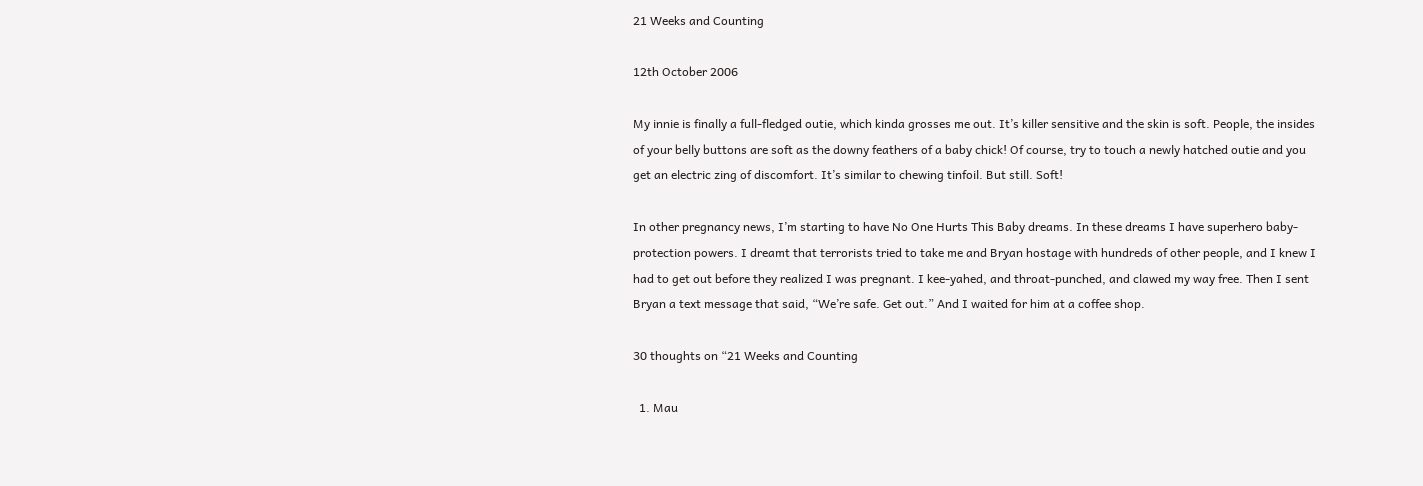21 Weeks and Counting

12th October 2006

My innie is finally a full-fledged outie, which kinda grosses me out. It’s killer sensitive and the skin is soft. People, the insides of your belly buttons are soft as the downy feathers of a baby chick! Of course, try to touch a newly hatched outie and you get an electric zing of discomfort. It’s similar to chewing tinfoil. But still. Soft!

In other pregnancy news, I’m starting to have No One Hurts This Baby dreams. In these dreams I have superhero baby-protection powers. I dreamt that terrorists tried to take me and Bryan hostage with hundreds of other people, and I knew I had to get out before they realized I was pregnant. I kee-yahed, and throat-punched, and clawed my way free. Then I sent Bryan a text message that said, “We’re safe. Get out.” And I waited for him at a coffee shop.

30 thoughts on “21 Weeks and Counting

  1. Mau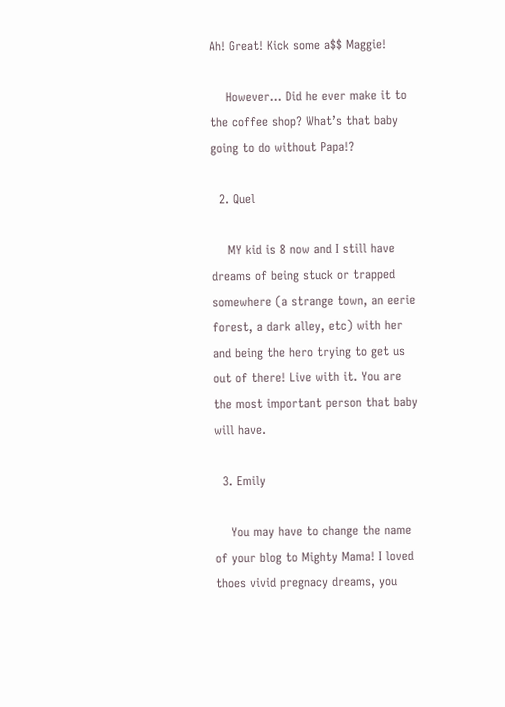Ah! Great! Kick some a$$ Maggie!

    However… Did he ever make it to the coffee shop? What’s that baby going to do without Papa!?

  2. Quel

    MY kid is 8 now and I still have dreams of being stuck or trapped somewhere (a strange town, an eerie forest, a dark alley, etc) with her and being the hero trying to get us out of there! Live with it. You are the most important person that baby will have.

  3. Emily

    You may have to change the name of your blog to Mighty Mama! I loved thoes vivid pregnacy dreams, you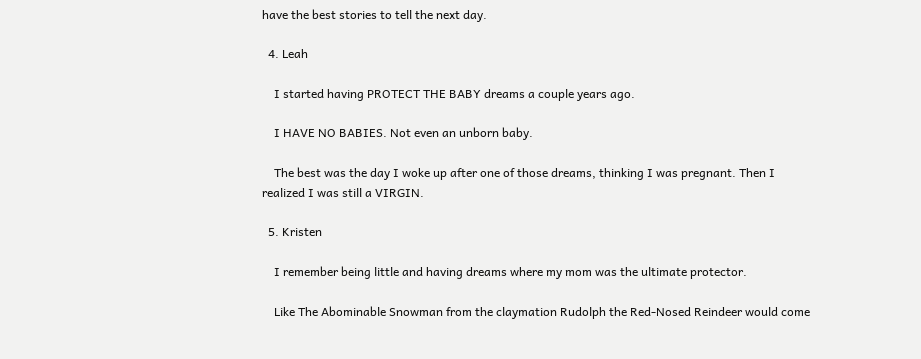have the best stories to tell the next day.

  4. Leah

    I started having PROTECT THE BABY dreams a couple years ago.

    I HAVE NO BABIES. Not even an unborn baby.

    The best was the day I woke up after one of those dreams, thinking I was pregnant. Then I realized I was still a VIRGIN.

  5. Kristen

    I remember being little and having dreams where my mom was the ultimate protector.

    Like The Abominable Snowman from the claymation Rudolph the Red-Nosed Reindeer would come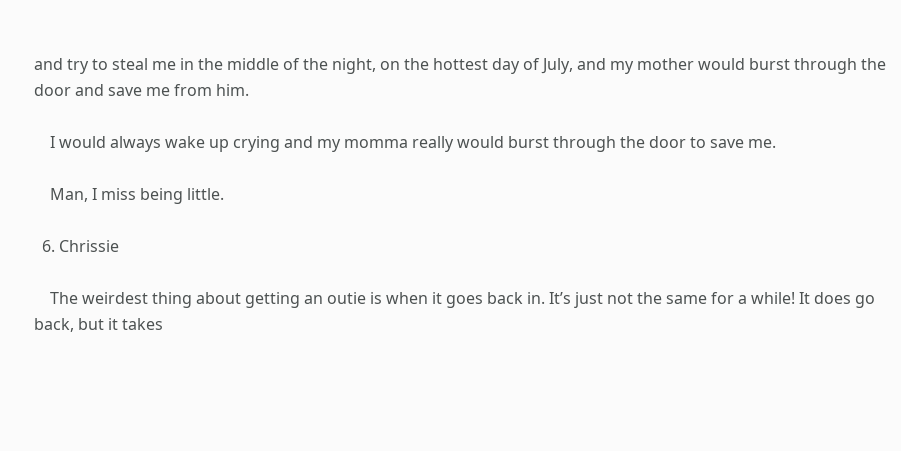and try to steal me in the middle of the night, on the hottest day of July, and my mother would burst through the door and save me from him.

    I would always wake up crying and my momma really would burst through the door to save me.

    Man, I miss being little.

  6. Chrissie

    The weirdest thing about getting an outie is when it goes back in. It’s just not the same for a while! It does go back, but it takes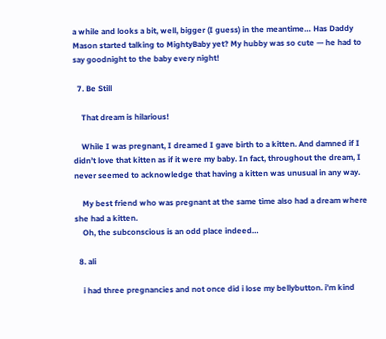a while and looks a bit, well, bigger (I guess) in the meantime… Has Daddy Mason started talking to MightyBaby yet? My hubby was so cute — he had to say goodnight to the baby every night!

  7. Be Still

    That dream is hilarious!

    While I was pregnant, I dreamed I gave birth to a kitten. And damned if I didn’t love that kitten as if it were my baby. In fact, throughout the dream, I never seemed to acknowledge that having a kitten was unusual in any way.

    My best friend who was pregnant at the same time also had a dream where she had a kitten.
    Oh, the subconscious is an odd place indeed…

  8. ali

    i had three pregnancies and not once did i lose my bellybutton. i’m kind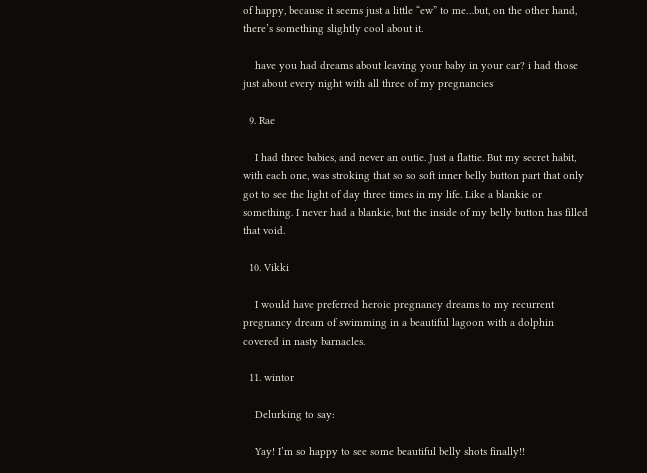of happy, because it seems just a little “ew” to me…but, on the other hand, there’s something slightly cool about it.

    have you had dreams about leaving your baby in your car? i had those just about every night with all three of my pregnancies

  9. Rae

    I had three babies, and never an outie. Just a flattie. But my secret habit, with each one, was stroking that so so soft inner belly button part that only got to see the light of day three times in my life. Like a blankie or something. I never had a blankie, but the inside of my belly button has filled that void.

  10. Vikki

    I would have preferred heroic pregnancy dreams to my recurrent pregnancy dream of swimming in a beautiful lagoon with a dolphin covered in nasty barnacles.

  11. wintor

    Delurking to say:

    Yay! I’m so happy to see some beautiful belly shots finally!!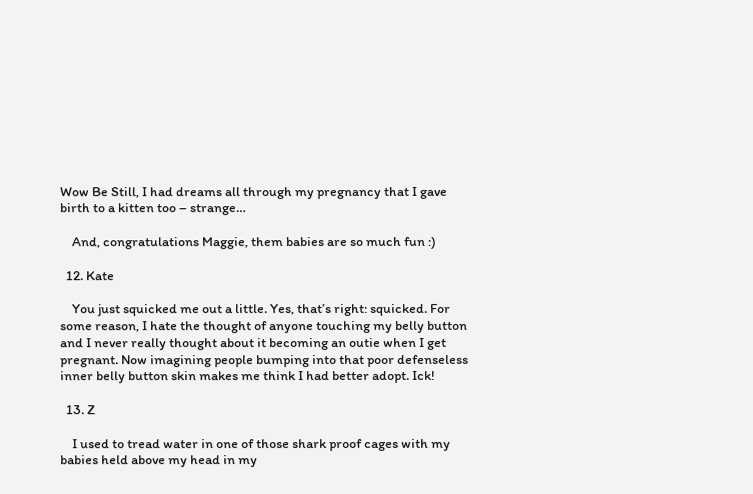Wow Be Still, I had dreams all through my pregnancy that I gave birth to a kitten too – strange…

    And, congratulations Maggie, them babies are so much fun :)

  12. Kate

    You just squicked me out a little. Yes, that’s right: squicked. For some reason, I hate the thought of anyone touching my belly button and I never really thought about it becoming an outie when I get pregnant. Now imagining people bumping into that poor defenseless inner belly button skin makes me think I had better adopt. Ick!

  13. Z

    I used to tread water in one of those shark proof cages with my babies held above my head in my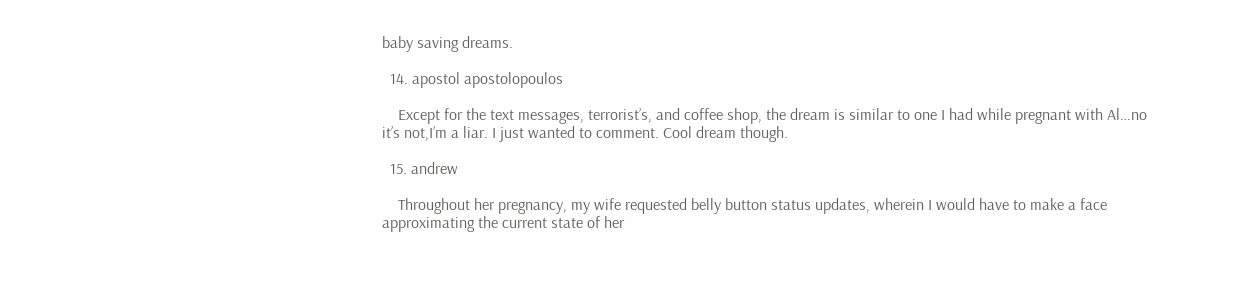baby saving dreams.

  14. apostol apostolopoulos

    Except for the text messages, terrorist’s, and coffee shop, the dream is similar to one I had while pregnant with Al…no it’s not,I’m a liar. I just wanted to comment. Cool dream though.

  15. andrew

    Throughout her pregnancy, my wife requested belly button status updates, wherein I would have to make a face approximating the current state of her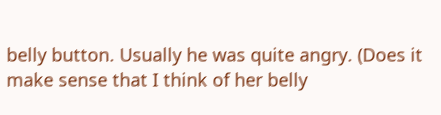belly button. Usually he was quite angry. (Does it make sense that I think of her belly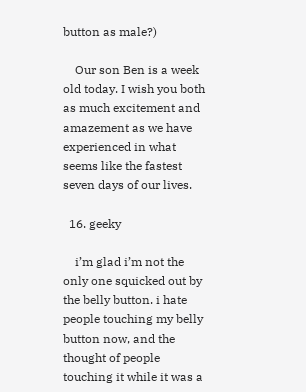button as male?)

    Our son Ben is a week old today. I wish you both as much excitement and amazement as we have experienced in what seems like the fastest seven days of our lives.

  16. geeky

    i’m glad i’m not the only one squicked out by the belly button. i hate people touching my belly button now, and the thought of people touching it while it was a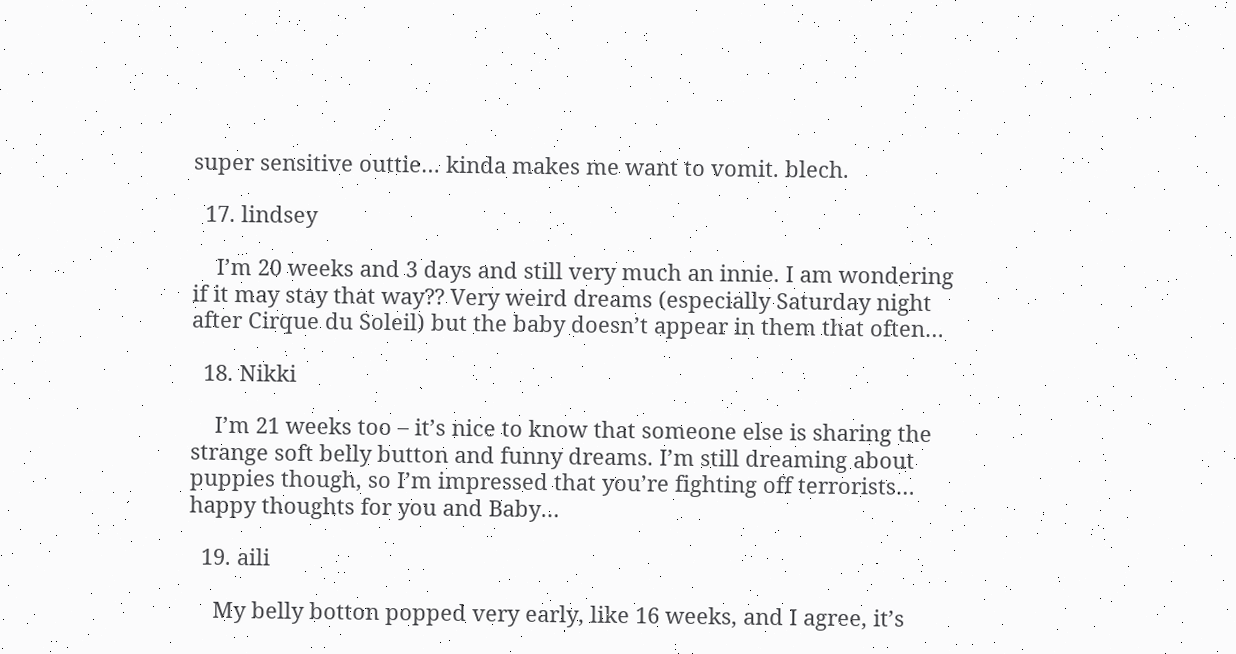super sensitive outtie… kinda makes me want to vomit. blech.

  17. lindsey

    I’m 20 weeks and 3 days and still very much an innie. I am wondering if it may stay that way?? Very weird dreams (especially Saturday night after Cirque du Soleil) but the baby doesn’t appear in them that often…

  18. Nikki

    I’m 21 weeks too – it’s nice to know that someone else is sharing the strange soft belly button and funny dreams. I’m still dreaming about puppies though, so I’m impressed that you’re fighting off terrorists… happy thoughts for you and Baby…

  19. aili

    My belly botton popped very early, like 16 weeks, and I agree, it’s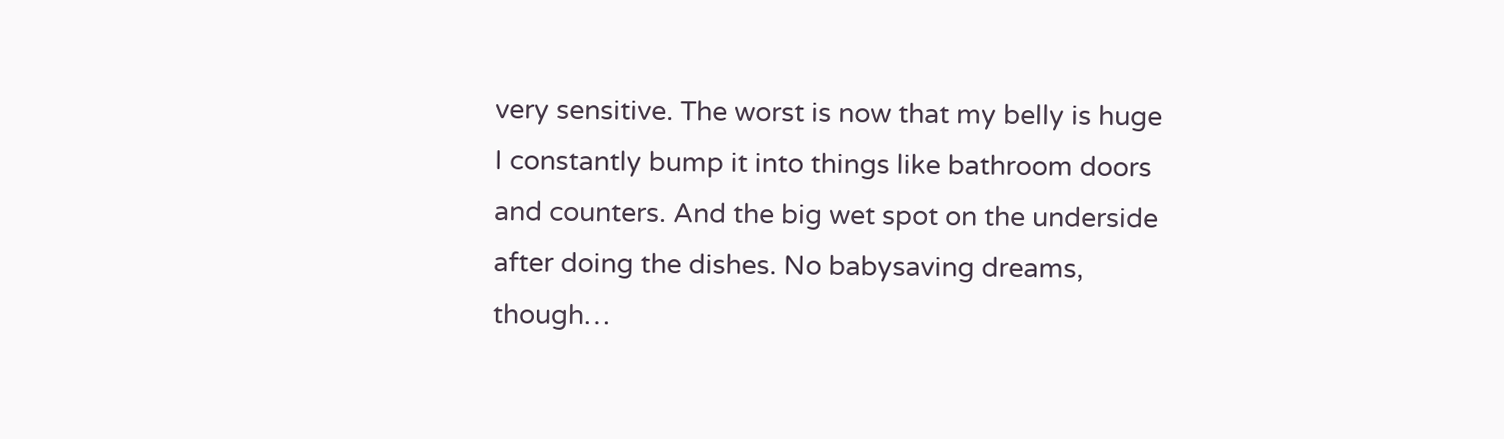very sensitive. The worst is now that my belly is huge I constantly bump it into things like bathroom doors and counters. And the big wet spot on the underside after doing the dishes. No babysaving dreams, though…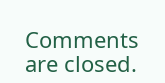Comments are closed.